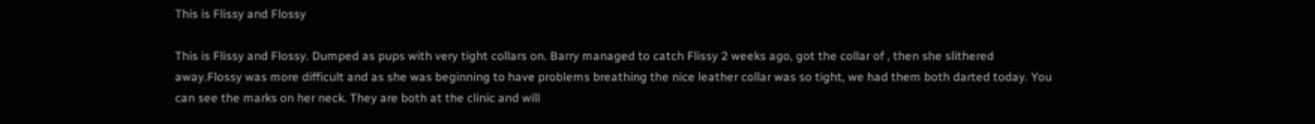This is Flissy and Flossy

This is Flissy and Flossy. Dumped as pups with very tight collars on. Barry managed to catch Flissy 2 weeks ago, got the collar of , then she slithered away.Flossy was more difficult and as she was beginning to have problems breathing the nice leather collar was so tight, we had them both darted today. You can see the marks on her neck. They are both at the clinic and will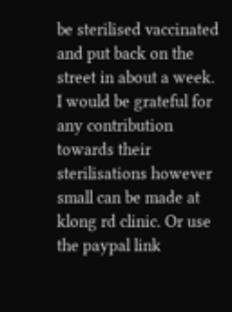be sterilised vaccinated and put back on the street in about a week. I would be grateful for any contribution towards their sterilisations however small can be made at klong rd clinic. Or use the paypal link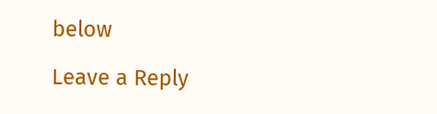below

Leave a Reply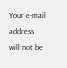Your e-mail address will not be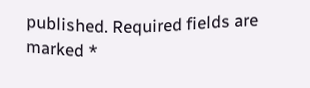published. Required fields are marked *